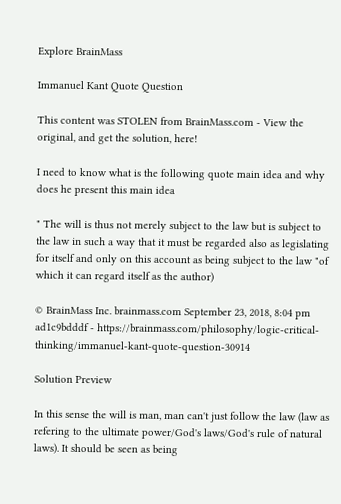Explore BrainMass

Immanuel Kant Quote Question

This content was STOLEN from BrainMass.com - View the original, and get the solution, here!

I need to know what is the following quote main idea and why does he present this main idea

" The will is thus not merely subject to the law but is subject to the law in such a way that it must be regarded also as legislating for itself and only on this account as being subject to the law "of which it can regard itself as the author)

© BrainMass Inc. brainmass.com September 23, 2018, 8:04 pm ad1c9bdddf - https://brainmass.com/philosophy/logic-critical-thinking/immanuel-kant-quote-question-30914

Solution Preview

In this sense the will is man, man can't just follow the law (law as refering to the ultimate power/God's laws/God's rule of natural laws). It should be seen as being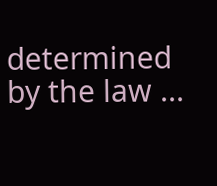determined by the law ...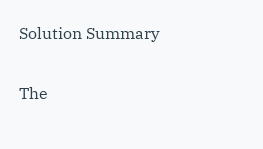Solution Summary

The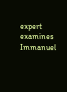expert examines Immanuel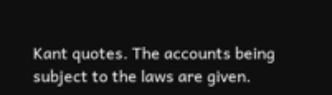Kant quotes. The accounts being subject to the laws are given.